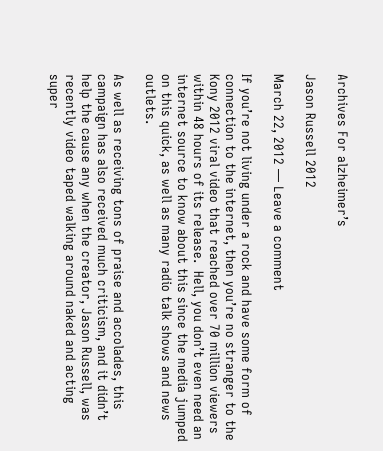Archives For alzheimer’s

Jason Russell 2012

March 22, 2012 — Leave a comment

If you’re not living under a rock and have some form of connection to the internet, then you’re no stranger to the Kony 2012 viral video that reached over 70 million viewers within 48 hours of its release.  Hell, you don’t even need an internet source to know about this since the media jumped on this quick, as well as many radio talk shows and news outlets.

As well as receiving tons of praise and accolades, this campaign has also received much criticism, and it didn’t help the cause any when the creator, Jason Russell, was recently video taped walking around naked and acting super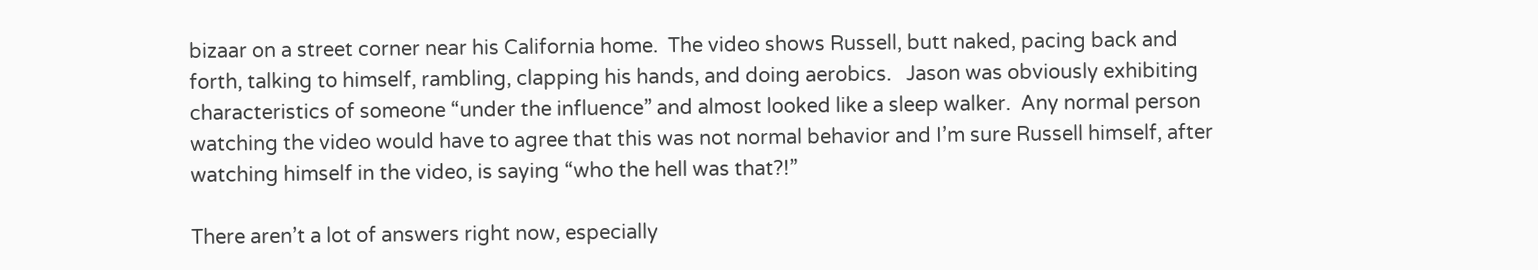bizaar on a street corner near his California home.  The video shows Russell, butt naked, pacing back and forth, talking to himself, rambling, clapping his hands, and doing aerobics.   Jason was obviously exhibiting characteristics of someone “under the influence” and almost looked like a sleep walker.  Any normal person watching the video would have to agree that this was not normal behavior and I’m sure Russell himself, after watching himself in the video, is saying “who the hell was that?!”

There aren’t a lot of answers right now, especially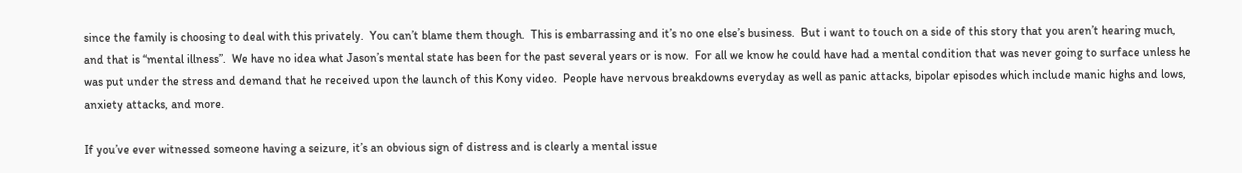since the family is choosing to deal with this privately.  You can’t blame them though.  This is embarrassing and it’s no one else’s business.  But i want to touch on a side of this story that you aren’t hearing much, and that is “mental illness”.  We have no idea what Jason’s mental state has been for the past several years or is now.  For all we know he could have had a mental condition that was never going to surface unless he was put under the stress and demand that he received upon the launch of this Kony video.  People have nervous breakdowns everyday as well as panic attacks, bipolar episodes which include manic highs and lows, anxiety attacks, and more.

If you’ve ever witnessed someone having a seizure, it’s an obvious sign of distress and is clearly a mental issue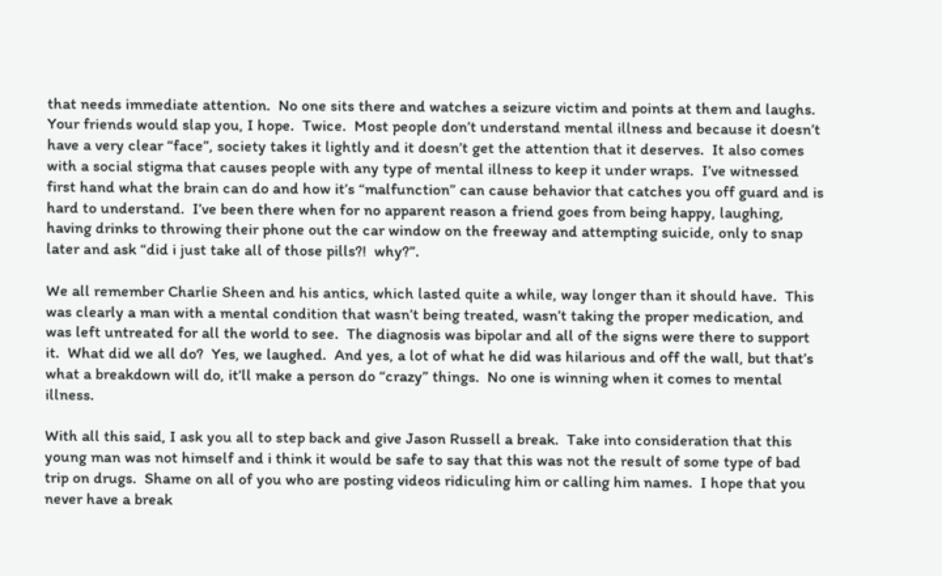that needs immediate attention.  No one sits there and watches a seizure victim and points at them and laughs.  Your friends would slap you, I hope.  Twice.  Most people don’t understand mental illness and because it doesn’t have a very clear “face”, society takes it lightly and it doesn’t get the attention that it deserves.  It also comes with a social stigma that causes people with any type of mental illness to keep it under wraps.  I’ve witnessed first hand what the brain can do and how it’s “malfunction” can cause behavior that catches you off guard and is hard to understand.  I’ve been there when for no apparent reason a friend goes from being happy, laughing, having drinks to throwing their phone out the car window on the freeway and attempting suicide, only to snap later and ask “did i just take all of those pills?!  why?”.

We all remember Charlie Sheen and his antics, which lasted quite a while, way longer than it should have.  This was clearly a man with a mental condition that wasn’t being treated, wasn’t taking the proper medication, and was left untreated for all the world to see.  The diagnosis was bipolar and all of the signs were there to support it.  What did we all do?  Yes, we laughed.  And yes, a lot of what he did was hilarious and off the wall, but that’s what a breakdown will do, it’ll make a person do “crazy” things.  No one is winning when it comes to mental illness.

With all this said, I ask you all to step back and give Jason Russell a break.  Take into consideration that this young man was not himself and i think it would be safe to say that this was not the result of some type of bad trip on drugs.  Shame on all of you who are posting videos ridiculing him or calling him names.  I hope that you never have a break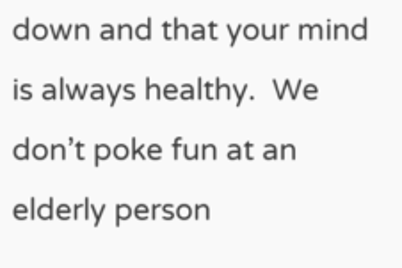down and that your mind is always healthy.  We don’t poke fun at an elderly person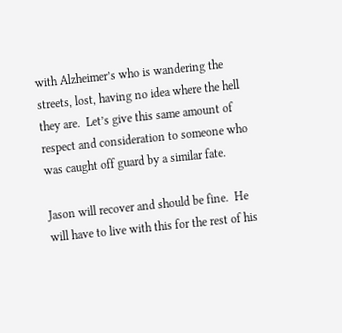with Alzheimer’s who is wandering the streets, lost, having no idea where the hell they are.  Let’s give this same amount of respect and consideration to someone who was caught off guard by a similar fate.

Jason will recover and should be fine.  He will have to live with this for the rest of his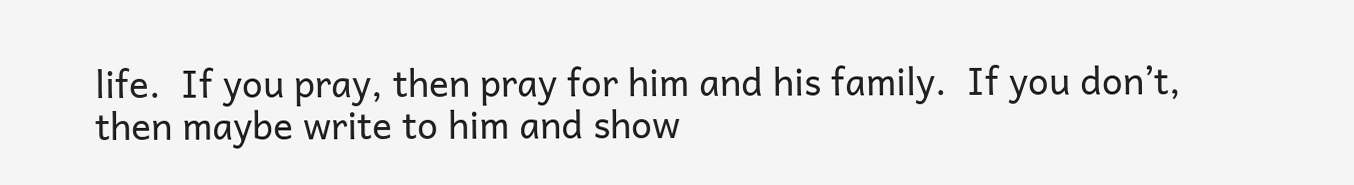life.  If you pray, then pray for him and his family.  If you don’t, then maybe write to him and show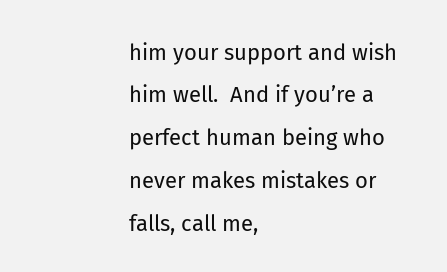him your support and wish him well.  And if you’re a perfect human being who never makes mistakes or falls, call me,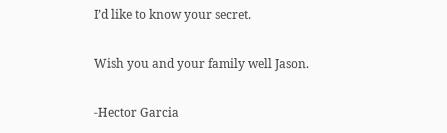I’d like to know your secret.

Wish you and your family well Jason.

-Hector Garcia